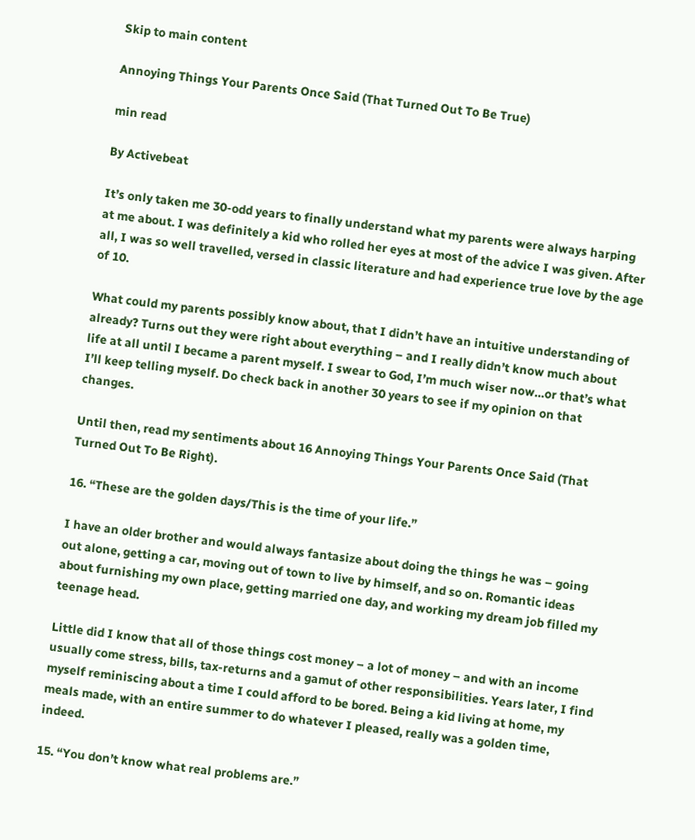Skip to main content

Annoying Things Your Parents Once Said (That Turned Out To Be True)

min read

By Activebeat

It’s only taken me 30-odd years to finally understand what my parents were always harping at me about. I was definitely a kid who rolled her eyes at most of the advice I was given. After all, I was so well travelled, versed in classic literature and had experience true love by the age of 10.

What could my parents possibly know about, that I didn’t have an intuitive understanding of already? Turns out they were right about everything – and I really didn’t know much about life at all until I became a parent myself. I swear to God, I’m much wiser now…or that’s what I’ll keep telling myself. Do check back in another 30 years to see if my opinion on that changes.

Until then, read my sentiments about 16 Annoying Things Your Parents Once Said (That Turned Out To Be Right).

16. “These are the golden days/This is the time of your life.”

I have an older brother and would always fantasize about doing the things he was – going out alone, getting a car, moving out of town to live by himself, and so on. Romantic ideas about furnishing my own place, getting married one day, and working my dream job filled my teenage head.

Little did I know that all of those things cost money – a lot of money – and with an income usually come stress, bills, tax-returns and a gamut of other responsibilities. Years later, I find myself reminiscing about a time I could afford to be bored. Being a kid living at home, my meals made, with an entire summer to do whatever I pleased, really was a golden time, indeed.

15. “You don’t know what real problems are.”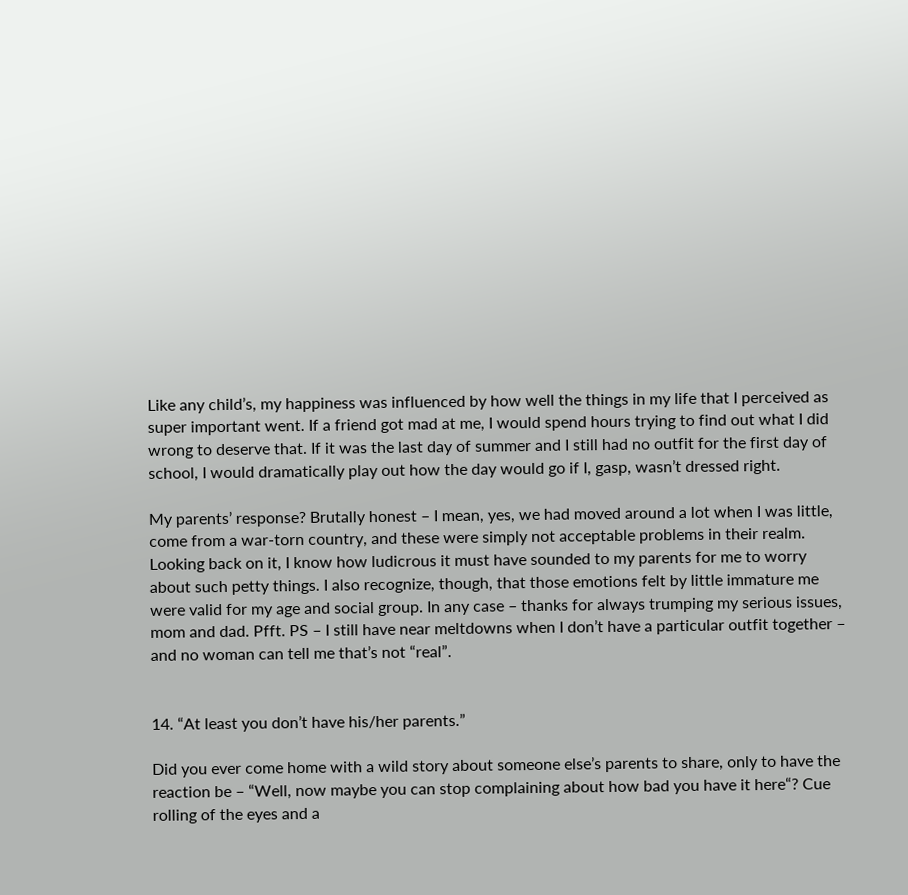Like any child’s, my happiness was influenced by how well the things in my life that I perceived as super important went. If a friend got mad at me, I would spend hours trying to find out what I did wrong to deserve that. If it was the last day of summer and I still had no outfit for the first day of school, I would dramatically play out how the day would go if I, gasp, wasn’t dressed right.

My parents’ response? Brutally honest – I mean, yes, we had moved around a lot when I was little, come from a war-torn country, and these were simply not acceptable problems in their realm. Looking back on it, I know how ludicrous it must have sounded to my parents for me to worry about such petty things. I also recognize, though, that those emotions felt by little immature me were valid for my age and social group. In any case – thanks for always trumping my serious issues, mom and dad. Pfft. PS – I still have near meltdowns when I don’t have a particular outfit together – and no woman can tell me that’s not “real”.


14. “At least you don’t have his/her parents.”

Did you ever come home with a wild story about someone else’s parents to share, only to have the reaction be – “Well, now maybe you can stop complaining about how bad you have it here“? Cue rolling of the eyes and a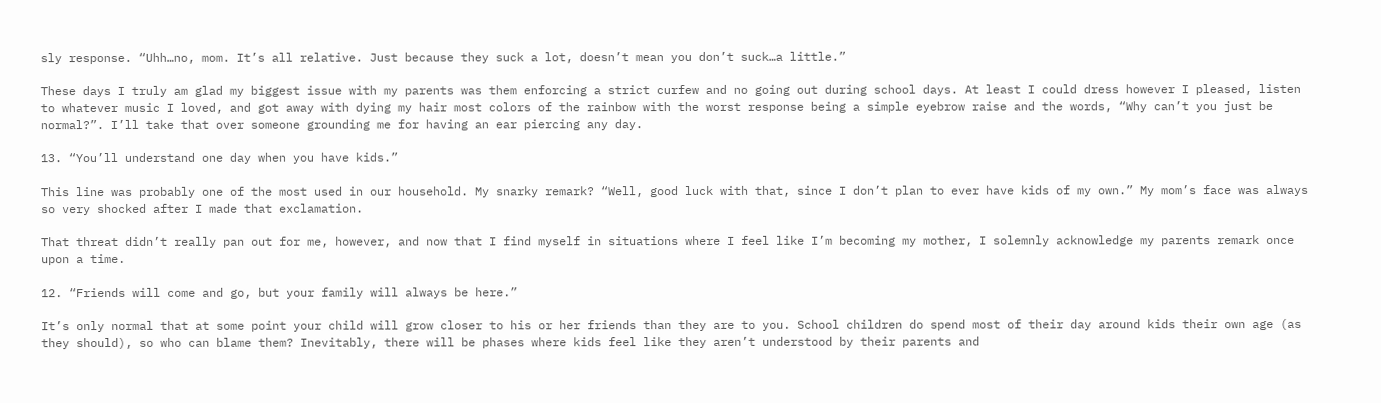sly response. “Uhh…no, mom. It’s all relative. Just because they suck a lot, doesn’t mean you don’t suck…a little.”

These days I truly am glad my biggest issue with my parents was them enforcing a strict curfew and no going out during school days. At least I could dress however I pleased, listen to whatever music I loved, and got away with dying my hair most colors of the rainbow with the worst response being a simple eyebrow raise and the words, “Why can’t you just be normal?”. I’ll take that over someone grounding me for having an ear piercing any day.

13. “You’ll understand one day when you have kids.”

This line was probably one of the most used in our household. My snarky remark? “Well, good luck with that, since I don’t plan to ever have kids of my own.” My mom’s face was always so very shocked after I made that exclamation.

That threat didn’t really pan out for me, however, and now that I find myself in situations where I feel like I’m becoming my mother, I solemnly acknowledge my parents remark once upon a time.

12. “Friends will come and go, but your family will always be here.”

It’s only normal that at some point your child will grow closer to his or her friends than they are to you. School children do spend most of their day around kids their own age (as they should), so who can blame them? Inevitably, there will be phases where kids feel like they aren’t understood by their parents and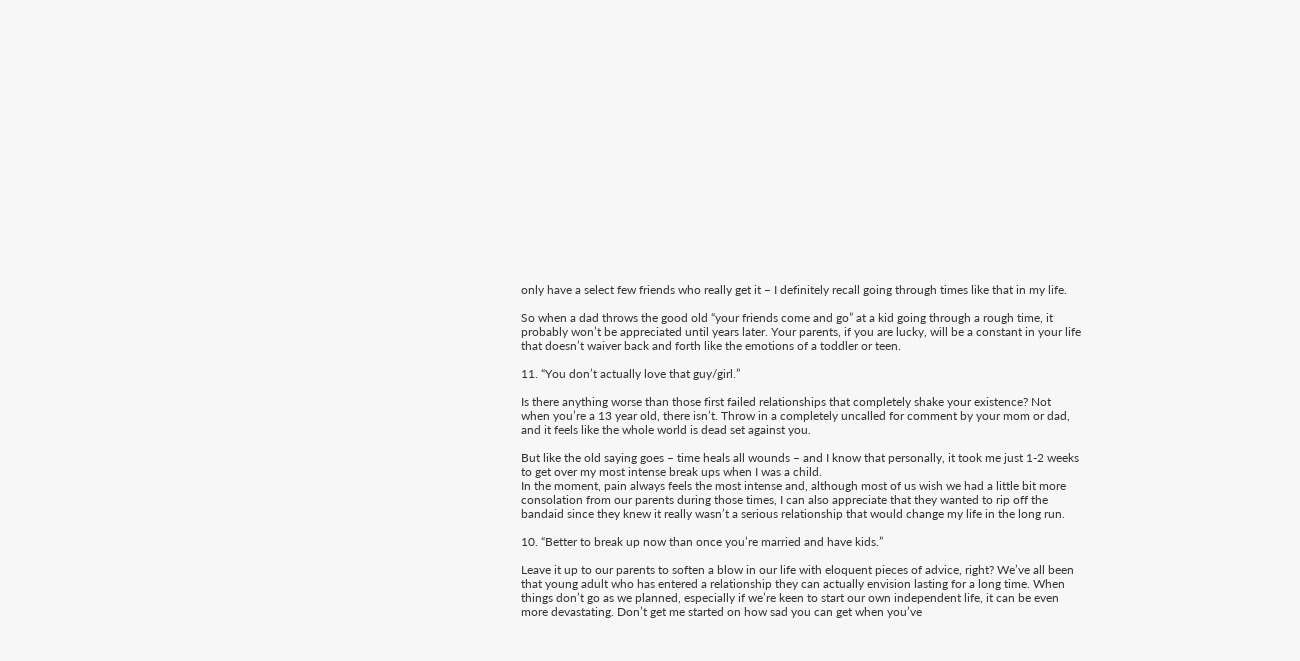only have a select few friends who really get it – I definitely recall going through times like that in my life.

So when a dad throws the good old “your friends come and go” at a kid going through a rough time, it probably won’t be appreciated until years later. Your parents, if you are lucky, will be a constant in your life that doesn’t waiver back and forth like the emotions of a toddler or teen.

11. “You don’t actually love that guy/girl.”

Is there anything worse than those first failed relationships that completely shake your existence? Not when you’re a 13 year old, there isn’t. Throw in a completely uncalled for comment by your mom or dad, and it feels like the whole world is dead set against you.

But like the old saying goes – time heals all wounds – and I know that personally, it took me just 1-2 weeks to get over my most intense break ups when I was a child.
In the moment, pain always feels the most intense and, although most of us wish we had a little bit more consolation from our parents during those times, I can also appreciate that they wanted to rip off the bandaid since they knew it really wasn’t a serious relationship that would change my life in the long run.

10. “Better to break up now than once you’re married and have kids.”

Leave it up to our parents to soften a blow in our life with eloquent pieces of advice, right? We’ve all been that young adult who has entered a relationship they can actually envision lasting for a long time. When things don’t go as we planned, especially if we’re keen to start our own independent life, it can be even more devastating. Don’t get me started on how sad you can get when you’ve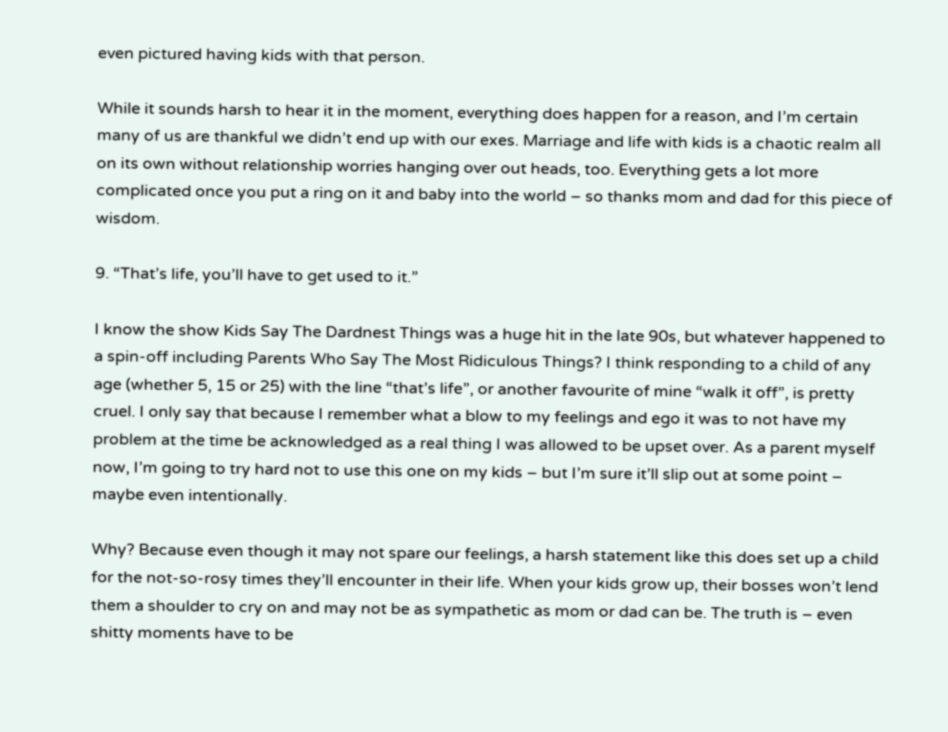even pictured having kids with that person.

While it sounds harsh to hear it in the moment, everything does happen for a reason, and I’m certain many of us are thankful we didn’t end up with our exes. Marriage and life with kids is a chaotic realm all on its own without relationship worries hanging over out heads, too. Everything gets a lot more complicated once you put a ring on it and baby into the world – so thanks mom and dad for this piece of wisdom.

9. “That’s life, you’ll have to get used to it.”

I know the show Kids Say The Dardnest Things was a huge hit in the late 90s, but whatever happened to a spin-off including Parents Who Say The Most Ridiculous Things? I think responding to a child of any age (whether 5, 15 or 25) with the line “that’s life”, or another favourite of mine “walk it off”, is pretty cruel. I only say that because I remember what a blow to my feelings and ego it was to not have my problem at the time be acknowledged as a real thing I was allowed to be upset over. As a parent myself now, I’m going to try hard not to use this one on my kids – but I’m sure it’ll slip out at some point – maybe even intentionally.

Why? Because even though it may not spare our feelings, a harsh statement like this does set up a child for the not-so-rosy times they’ll encounter in their life. When your kids grow up, their bosses won’t lend them a shoulder to cry on and may not be as sympathetic as mom or dad can be. The truth is – even shitty moments have to be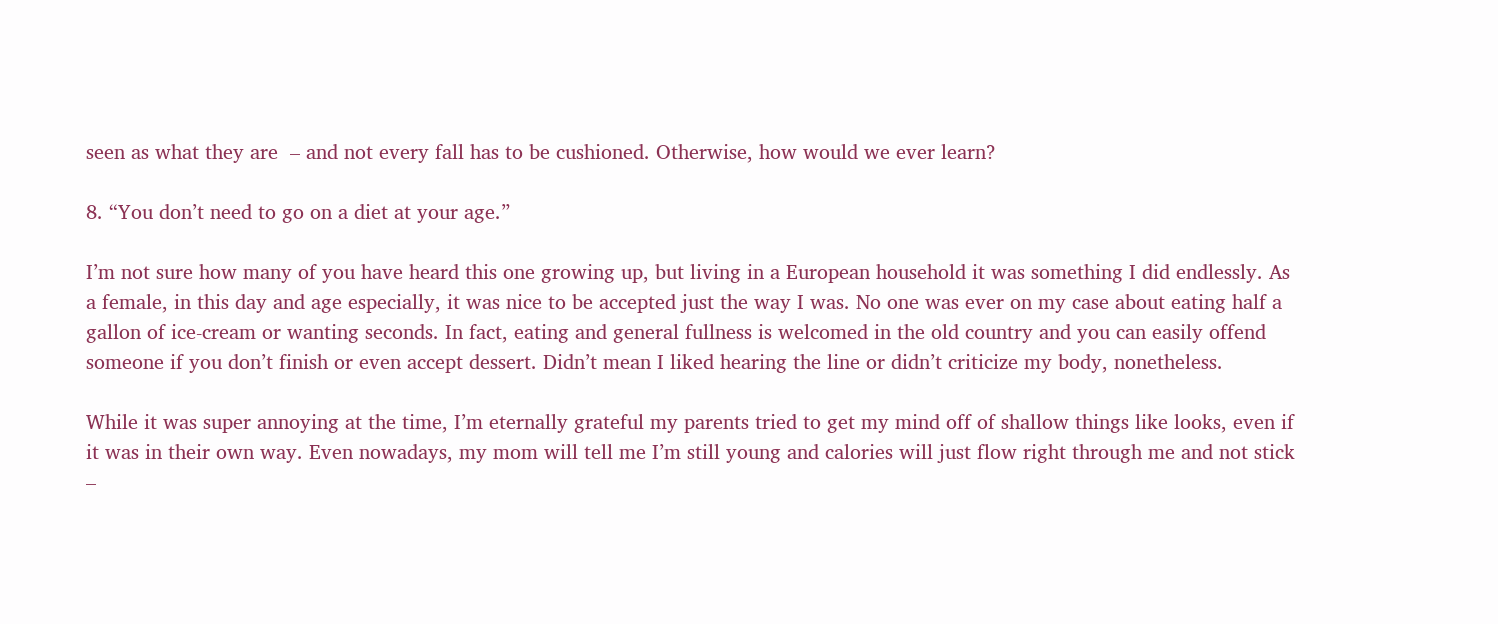seen as what they are  – and not every fall has to be cushioned. Otherwise, how would we ever learn?

8. “You don’t need to go on a diet at your age.”

I’m not sure how many of you have heard this one growing up, but living in a European household it was something I did endlessly. As a female, in this day and age especially, it was nice to be accepted just the way I was. No one was ever on my case about eating half a gallon of ice-cream or wanting seconds. In fact, eating and general fullness is welcomed in the old country and you can easily offend someone if you don’t finish or even accept dessert. Didn’t mean I liked hearing the line or didn’t criticize my body, nonetheless.

While it was super annoying at the time, I’m eternally grateful my parents tried to get my mind off of shallow things like looks, even if it was in their own way. Even nowadays, my mom will tell me I’m still young and calories will just flow right through me and not stick –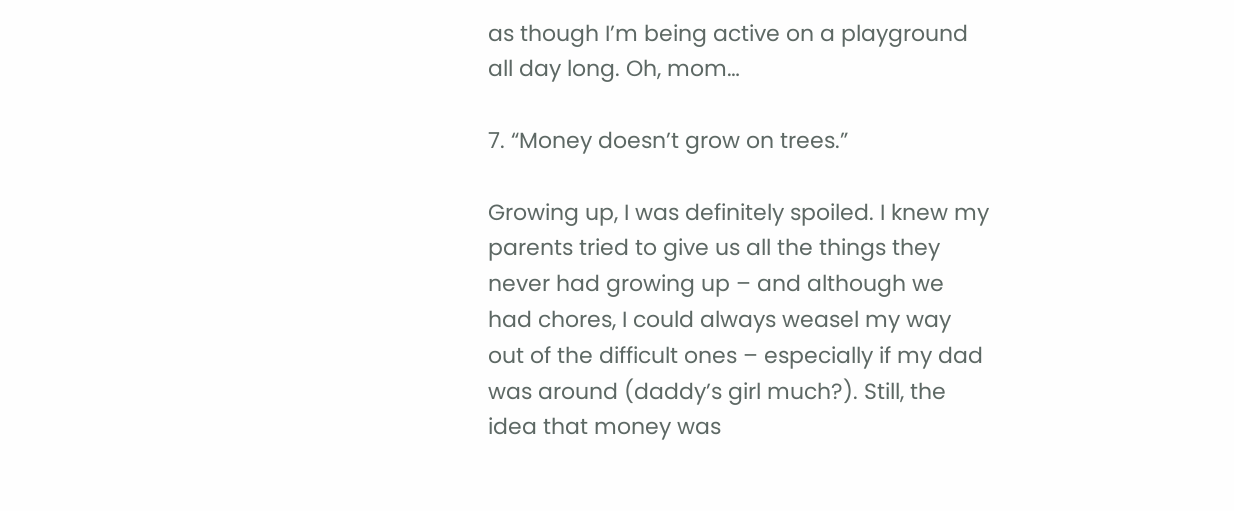as though I’m being active on a playground all day long. Oh, mom…

7. “Money doesn’t grow on trees.”

Growing up, I was definitely spoiled. I knew my parents tried to give us all the things they never had growing up – and although we had chores, I could always weasel my way out of the difficult ones – especially if my dad was around (daddy’s girl much?). Still, the idea that money was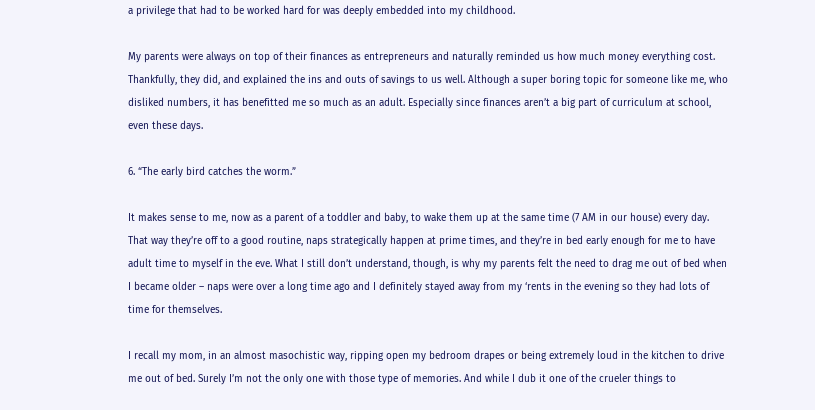a privilege that had to be worked hard for was deeply embedded into my childhood.

My parents were always on top of their finances as entrepreneurs and naturally reminded us how much money everything cost. Thankfully, they did, and explained the ins and outs of savings to us well. Although a super boring topic for someone like me, who disliked numbers, it has benefitted me so much as an adult. Especially since finances aren’t a big part of curriculum at school, even these days.

6. “The early bird catches the worm.”

It makes sense to me, now as a parent of a toddler and baby, to wake them up at the same time (7 AM in our house) every day. That way they’re off to a good routine, naps strategically happen at prime times, and they’re in bed early enough for me to have adult time to myself in the eve. What I still don’t understand, though, is why my parents felt the need to drag me out of bed when I became older – naps were over a long time ago and I definitely stayed away from my ‘rents in the evening so they had lots of time for themselves.

I recall my mom, in an almost masochistic way, ripping open my bedroom drapes or being extremely loud in the kitchen to drive me out of bed. Surely I’m not the only one with those type of memories. And while I dub it one of the crueler things to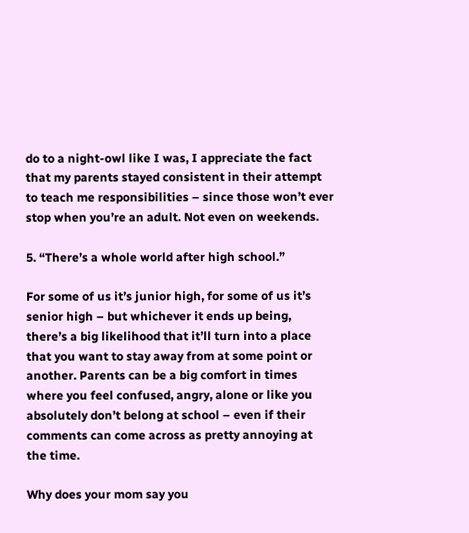do to a night-owl like I was, I appreciate the fact that my parents stayed consistent in their attempt to teach me responsibilities – since those won’t ever stop when you’re an adult. Not even on weekends.

5. “There’s a whole world after high school.”

For some of us it’s junior high, for some of us it’s senior high – but whichever it ends up being, there’s a big likelihood that it’ll turn into a place that you want to stay away from at some point or another. Parents can be a big comfort in times where you feel confused, angry, alone or like you absolutely don’t belong at school – even if their comments can come across as pretty annoying at the time.

Why does your mom say you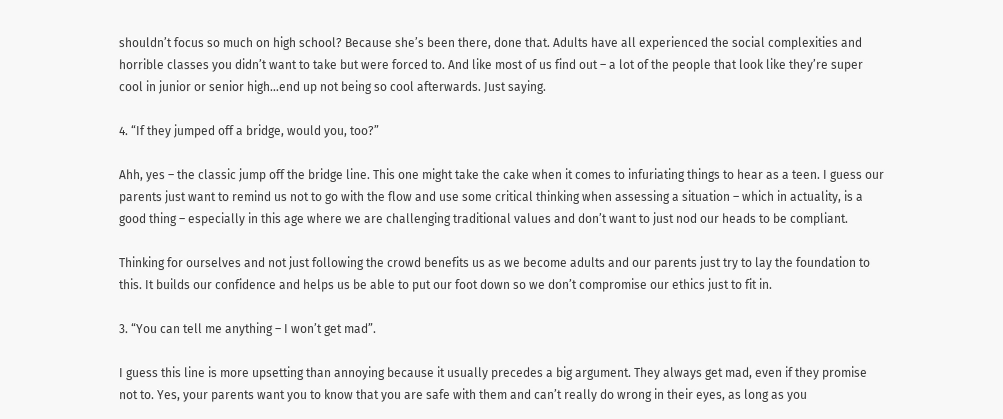shouldn’t focus so much on high school? Because she’s been there, done that. Adults have all experienced the social complexities and horrible classes you didn’t want to take but were forced to. And like most of us find out – a lot of the people that look like they’re super cool in junior or senior high…end up not being so cool afterwards. Just saying.

4. “If they jumped off a bridge, would you, too?”

Ahh, yes – the classic jump off the bridge line. This one might take the cake when it comes to infuriating things to hear as a teen. I guess our parents just want to remind us not to go with the flow and use some critical thinking when assessing a situation – which in actuality, is a good thing – especially in this age where we are challenging traditional values and don’t want to just nod our heads to be compliant.

Thinking for ourselves and not just following the crowd benefits us as we become adults and our parents just try to lay the foundation to this. It builds our confidence and helps us be able to put our foot down so we don’t compromise our ethics just to fit in.

3. “You can tell me anything – I won’t get mad”.

I guess this line is more upsetting than annoying because it usually precedes a big argument. They always get mad, even if they promise not to. Yes, your parents want you to know that you are safe with them and can’t really do wrong in their eyes, as long as you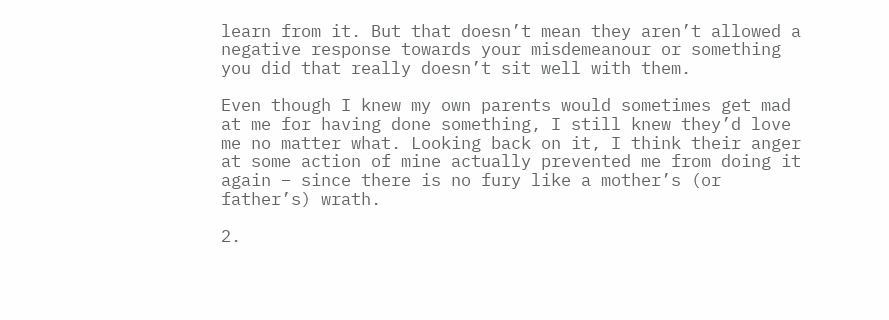learn from it. But that doesn’t mean they aren’t allowed a negative response towards your misdemeanour or something you did that really doesn’t sit well with them.

Even though I knew my own parents would sometimes get mad at me for having done something, I still knew they’d love me no matter what. Looking back on it, I think their anger at some action of mine actually prevented me from doing it again – since there is no fury like a mother’s (or father’s) wrath.

2.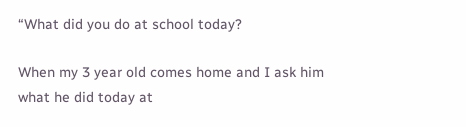“What did you do at school today?

When my 3 year old comes home and I ask him what he did today at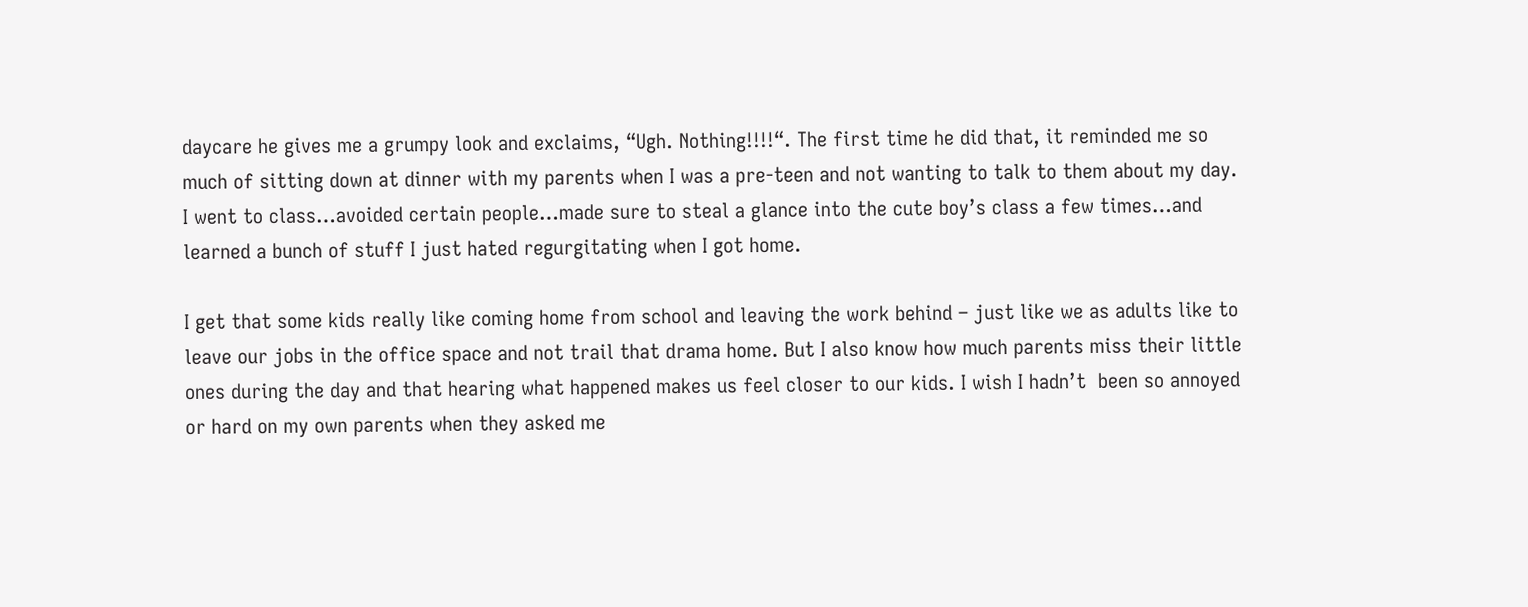daycare he gives me a grumpy look and exclaims, “Ugh. Nothing!!!!“. The first time he did that, it reminded me so much of sitting down at dinner with my parents when I was a pre-teen and not wanting to talk to them about my day. I went to class…avoided certain people…made sure to steal a glance into the cute boy’s class a few times…and learned a bunch of stuff I just hated regurgitating when I got home.

I get that some kids really like coming home from school and leaving the work behind – just like we as adults like to leave our jobs in the office space and not trail that drama home. But I also know how much parents miss their little ones during the day and that hearing what happened makes us feel closer to our kids. I wish I hadn’t  been so annoyed or hard on my own parents when they asked me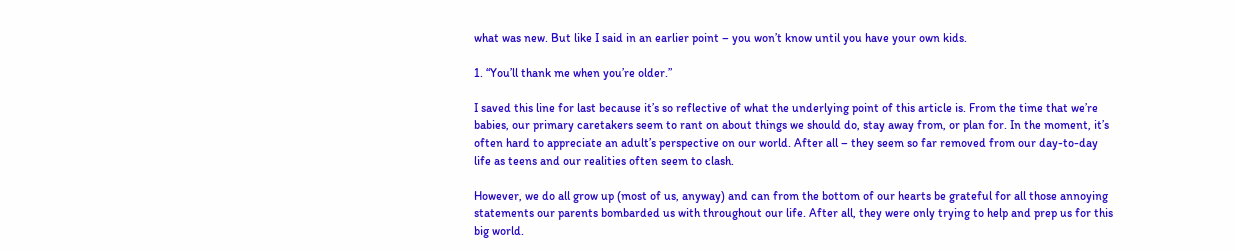what was new. But like I said in an earlier point – you won’t know until you have your own kids.

1. “You’ll thank me when you’re older.”

I saved this line for last because it’s so reflective of what the underlying point of this article is. From the time that we’re babies, our primary caretakers seem to rant on about things we should do, stay away from, or plan for. In the moment, it’s often hard to appreciate an adult’s perspective on our world. After all – they seem so far removed from our day-to-day life as teens and our realities often seem to clash.

However, we do all grow up (most of us, anyway) and can from the bottom of our hearts be grateful for all those annoying statements our parents bombarded us with throughout our life. After all, they were only trying to help and prep us for this big world.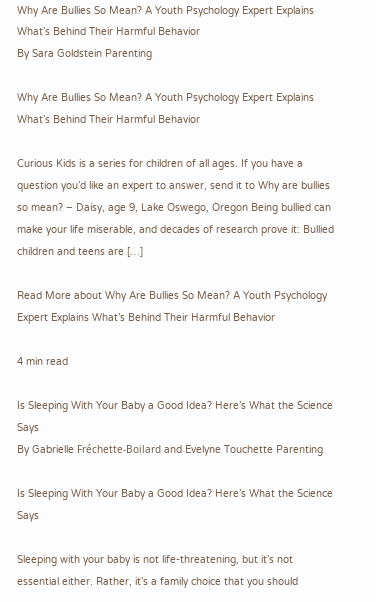Why Are Bullies So Mean? A Youth Psychology Expert Explains What’s Behind Their Harmful Behavior
By Sara Goldstein Parenting

Why Are Bullies So Mean? A Youth Psychology Expert Explains What’s Behind Their Harmful Behavior

Curious Kids is a series for children of all ages. If you have a question you’d like an expert to answer, send it to Why are bullies so mean? – Daisy, age 9, Lake Oswego, Oregon Being bullied can make your life miserable, and decades of research prove it: Bullied children and teens are […]

Read More about Why Are Bullies So Mean? A Youth Psychology Expert Explains What’s Behind Their Harmful Behavior

4 min read

Is Sleeping With Your Baby a Good Idea? Here’s What the Science Says
By Gabrielle Fréchette-Boilard and Evelyne Touchette Parenting

Is Sleeping With Your Baby a Good Idea? Here’s What the Science Says

Sleeping with your baby is not life-threatening, but it’s not essential either. Rather, it’s a family choice that you should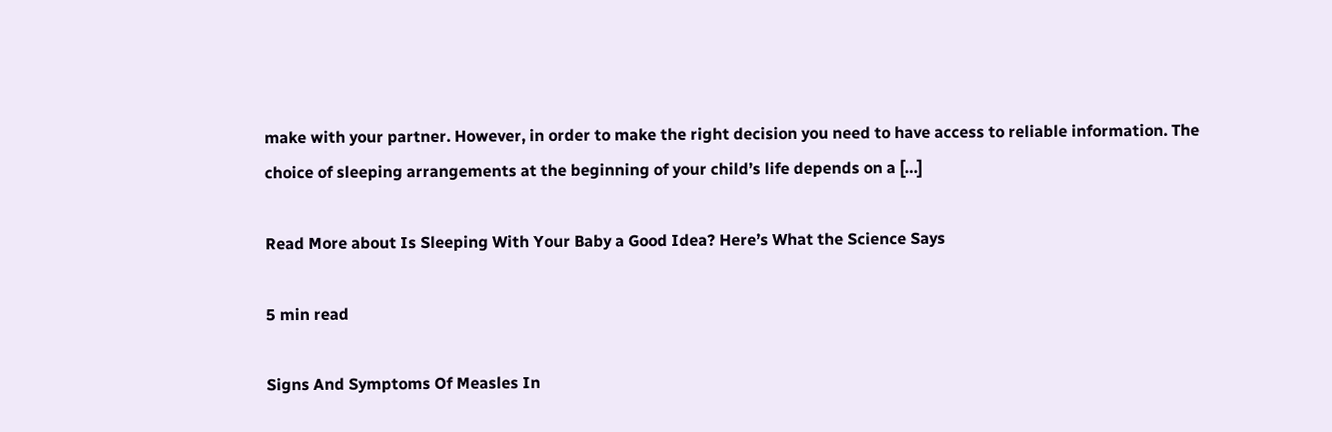make with your partner. However, in order to make the right decision you need to have access to reliable information. The choice of sleeping arrangements at the beginning of your child’s life depends on a […]

Read More about Is Sleeping With Your Baby a Good Idea? Here’s What the Science Says

5 min read

Signs And Symptoms Of Measles In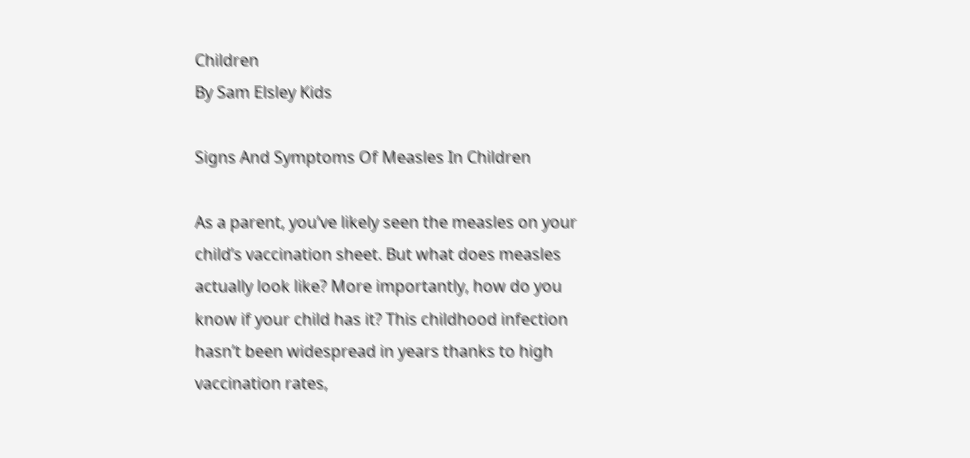Children
By Sam Elsley Kids

Signs And Symptoms Of Measles In Children

As a parent, you’ve likely seen the measles on your child’s vaccination sheet. But what does measles actually look like? More importantly, how do you know if your child has it? This childhood infection hasn’t been widespread in years thanks to high vaccination rates,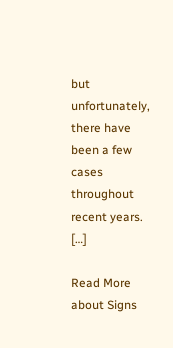but unfortunately, there have been a few cases throughout recent years. […]

Read More about Signs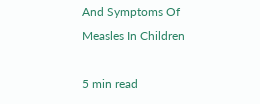And Symptoms Of Measles In Children

5 min read